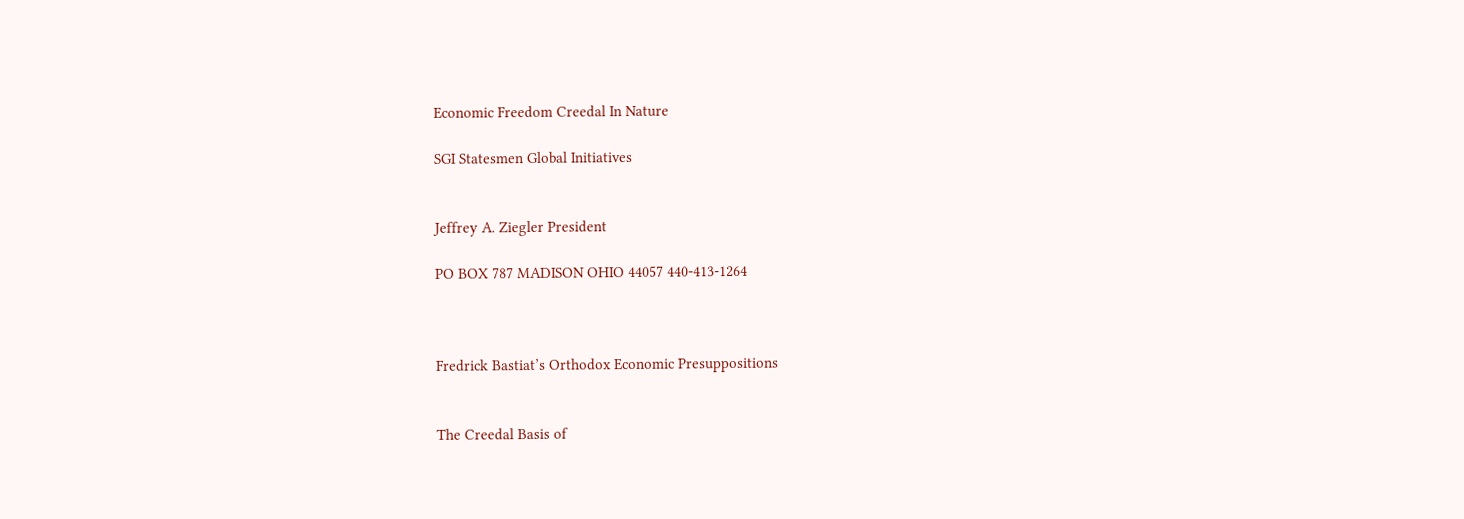Economic Freedom Creedal In Nature

SGI Statesmen Global Initiatives


Jeffrey A. Ziegler President

PO BOX 787 MADISON OHIO 44057 440-413-1264



Fredrick Bastiat’s Orthodox Economic Presuppositions


The Creedal Basis of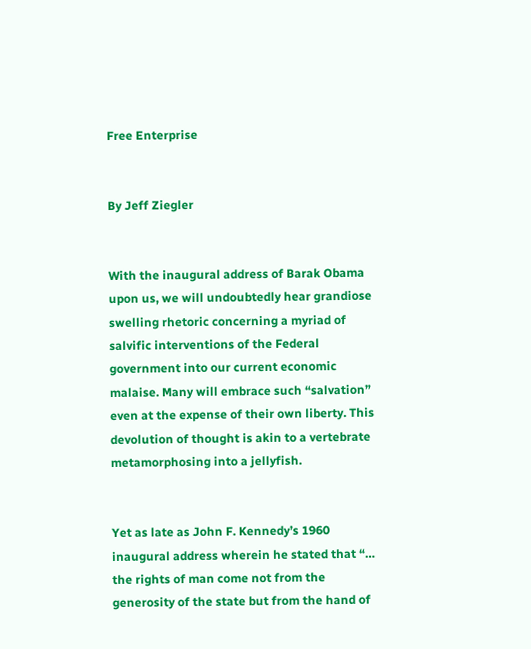Free Enterprise


By Jeff Ziegler


With the inaugural address of Barak Obama upon us, we will undoubtedly hear grandiose swelling rhetoric concerning a myriad of salvific interventions of the Federal government into our current economic malaise. Many will embrace such “salvation” even at the expense of their own liberty. This devolution of thought is akin to a vertebrate metamorphosing into a jellyfish.


Yet as late as John F. Kennedy’s 1960 inaugural address wherein he stated that “… the rights of man come not from the generosity of the state but from the hand of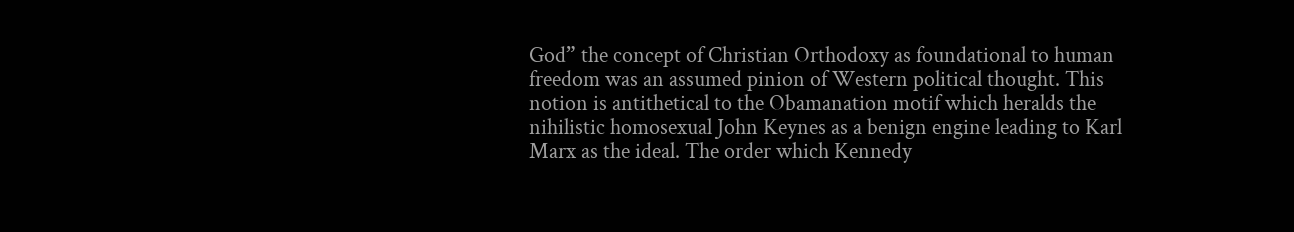God” the concept of Christian Orthodoxy as foundational to human freedom was an assumed pinion of Western political thought. This notion is antithetical to the Obamanation motif which heralds the nihilistic homosexual John Keynes as a benign engine leading to Karl Marx as the ideal. The order which Kennedy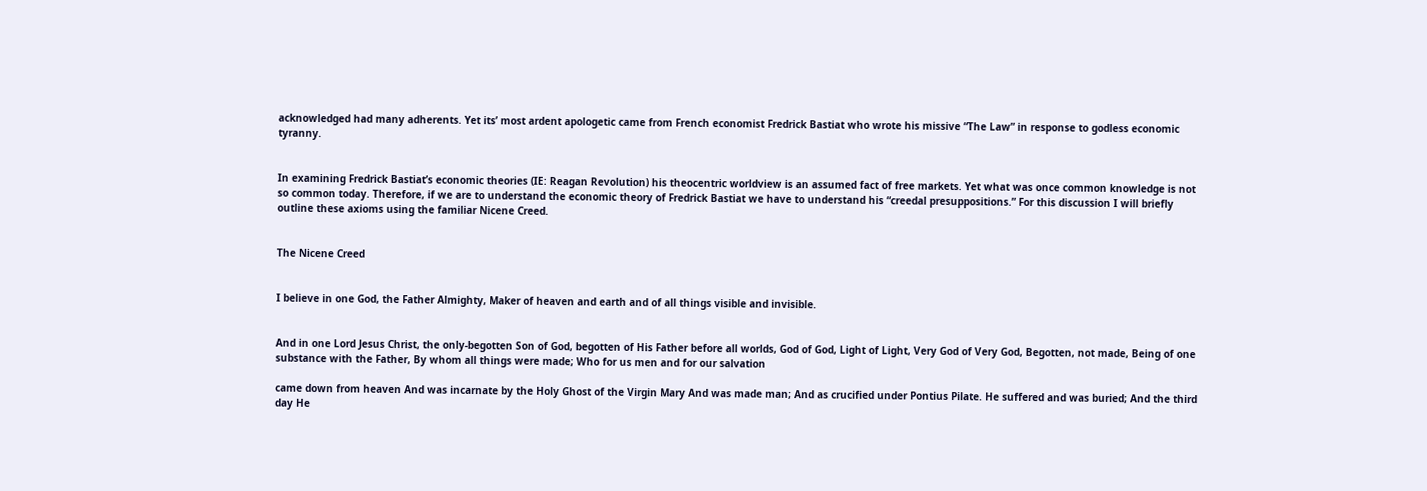acknowledged had many adherents. Yet its’ most ardent apologetic came from French economist Fredrick Bastiat who wrote his missive “The Law” in response to godless economic tyranny.


In examining Fredrick Bastiat’s economic theories (IE: Reagan Revolution) his theocentric worldview is an assumed fact of free markets. Yet what was once common knowledge is not so common today. Therefore, if we are to understand the economic theory of Fredrick Bastiat we have to understand his “creedal presuppositions.” For this discussion I will briefly outline these axioms using the familiar Nicene Creed.


The Nicene Creed


I believe in one God, the Father Almighty, Maker of heaven and earth and of all things visible and invisible.


And in one Lord Jesus Christ, the only-begotten Son of God, begotten of His Father before all worlds, God of God, Light of Light, Very God of Very God, Begotten, not made, Being of one substance with the Father, By whom all things were made; Who for us men and for our salvation

came down from heaven And was incarnate by the Holy Ghost of the Virgin Mary And was made man; And as crucified under Pontius Pilate. He suffered and was buried; And the third day He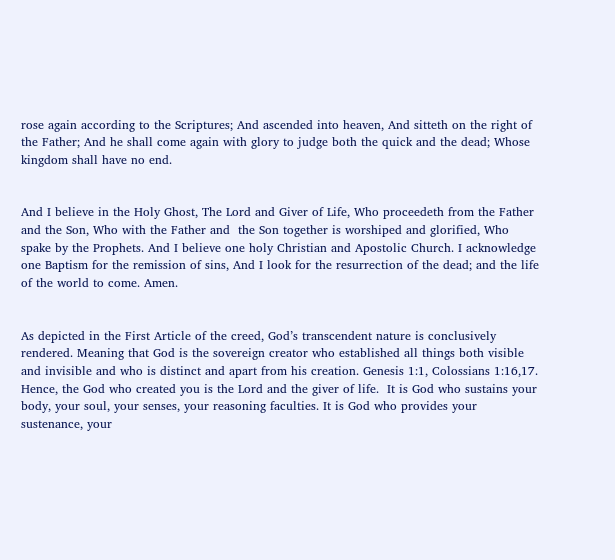rose again according to the Scriptures; And ascended into heaven, And sitteth on the right of the Father; And he shall come again with glory to judge both the quick and the dead; Whose kingdom shall have no end.


And I believe in the Holy Ghost, The Lord and Giver of Life, Who proceedeth from the Father and the Son, Who with the Father and  the Son together is worshiped and glorified, Who spake by the Prophets. And I believe one holy Christian and Apostolic Church. I acknowledge one Baptism for the remission of sins, And I look for the resurrection of the dead; and the life of the world to come. Amen.


As depicted in the First Article of the creed, God’s transcendent nature is conclusively rendered. Meaning that God is the sovereign creator who established all things both visible and invisible and who is distinct and apart from his creation. Genesis 1:1, Colossians 1:16,17. Hence, the God who created you is the Lord and the giver of life.  It is God who sustains your body, your soul, your senses, your reasoning faculties. It is God who provides your sustenance, your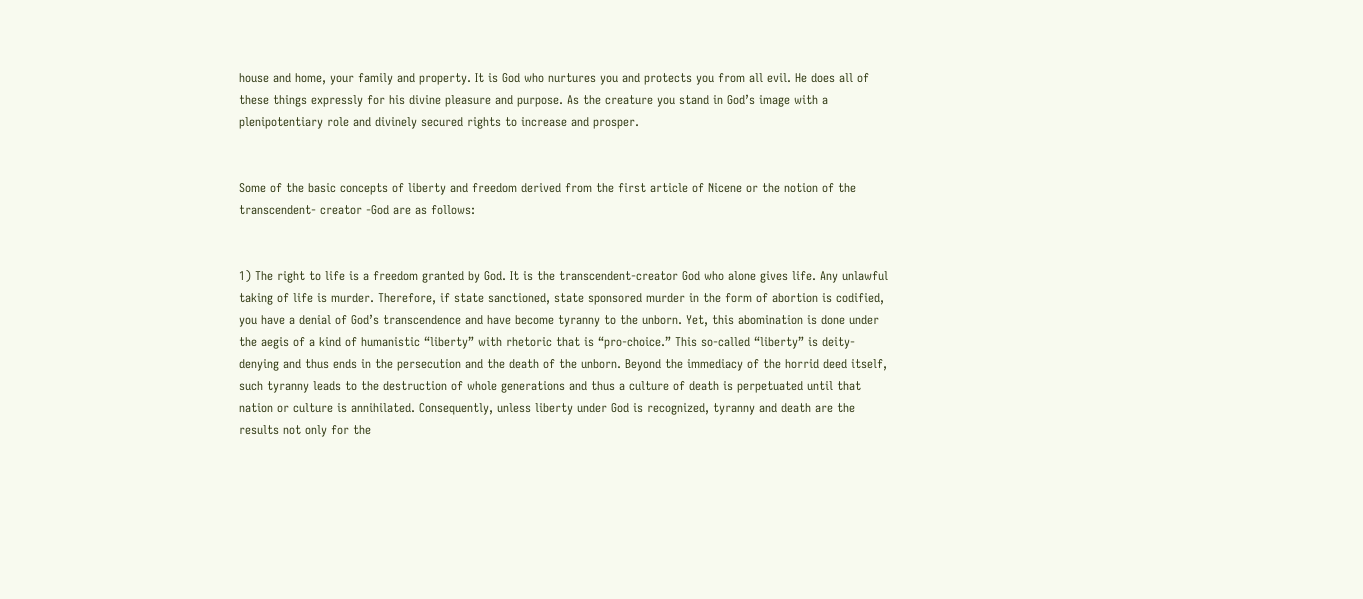house and home, your family and property. It is God who nurtures you and protects you from all evil. He does all of these things expressly for his divine pleasure and purpose. As the creature you stand in God’s image with a plenipotentiary role and divinely secured rights to increase and prosper.


Some of the basic concepts of liberty and freedom derived from the first article of Nicene or the notion of the transcendent- creator -God are as follows:


1) The right to life is a freedom granted by God. It is the transcendent-creator God who alone gives life. Any unlawful taking of life is murder. Therefore, if state sanctioned, state sponsored murder in the form of abortion is codified, you have a denial of God’s transcendence and have become tyranny to the unborn. Yet, this abomination is done under the aegis of a kind of humanistic “liberty” with rhetoric that is “pro-choice.” This so-called “liberty” is deity-denying and thus ends in the persecution and the death of the unborn. Beyond the immediacy of the horrid deed itself, such tyranny leads to the destruction of whole generations and thus a culture of death is perpetuated until that nation or culture is annihilated. Consequently, unless liberty under God is recognized, tyranny and death are the results not only for the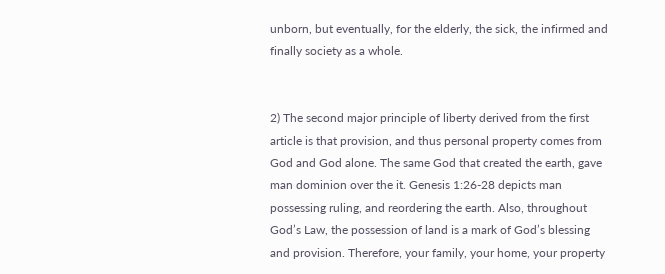unborn, but eventually, for the elderly, the sick, the infirmed and finally society as a whole.


2) The second major principle of liberty derived from the first article is that provision, and thus personal property comes from God and God alone. The same God that created the earth, gave man dominion over the it. Genesis 1:26-28 depicts man possessing ruling, and reordering the earth. Also, throughout God’s Law, the possession of land is a mark of God’s blessing and provision. Therefore, your family, your home, your property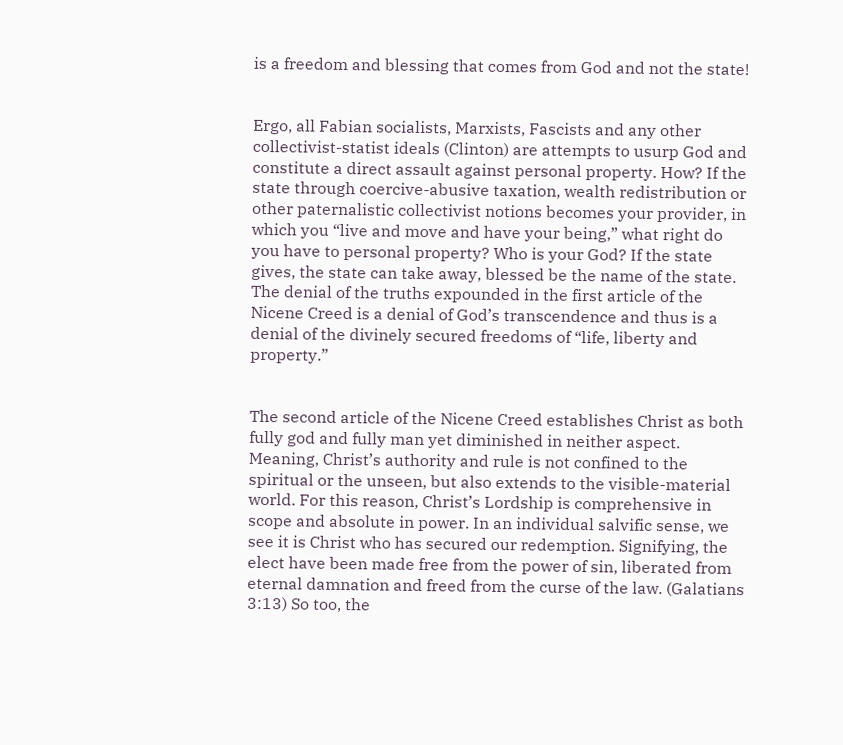is a freedom and blessing that comes from God and not the state!


Ergo, all Fabian socialists, Marxists, Fascists and any other collectivist-statist ideals (Clinton) are attempts to usurp God and constitute a direct assault against personal property. How? If the state through coercive-abusive taxation, wealth redistribution or other paternalistic collectivist notions becomes your provider, in which you “live and move and have your being,” what right do you have to personal property? Who is your God? If the state gives, the state can take away, blessed be the name of the state. The denial of the truths expounded in the first article of the Nicene Creed is a denial of God’s transcendence and thus is a denial of the divinely secured freedoms of “life, liberty and property.”


The second article of the Nicene Creed establishes Christ as both fully god and fully man yet diminished in neither aspect. Meaning, Christ’s authority and rule is not confined to the spiritual or the unseen, but also extends to the visible-material world. For this reason, Christ’s Lordship is comprehensive in scope and absolute in power. In an individual salvific sense, we see it is Christ who has secured our redemption. Signifying, the elect have been made free from the power of sin, liberated from eternal damnation and freed from the curse of the law. (Galatians 3:13) So too, the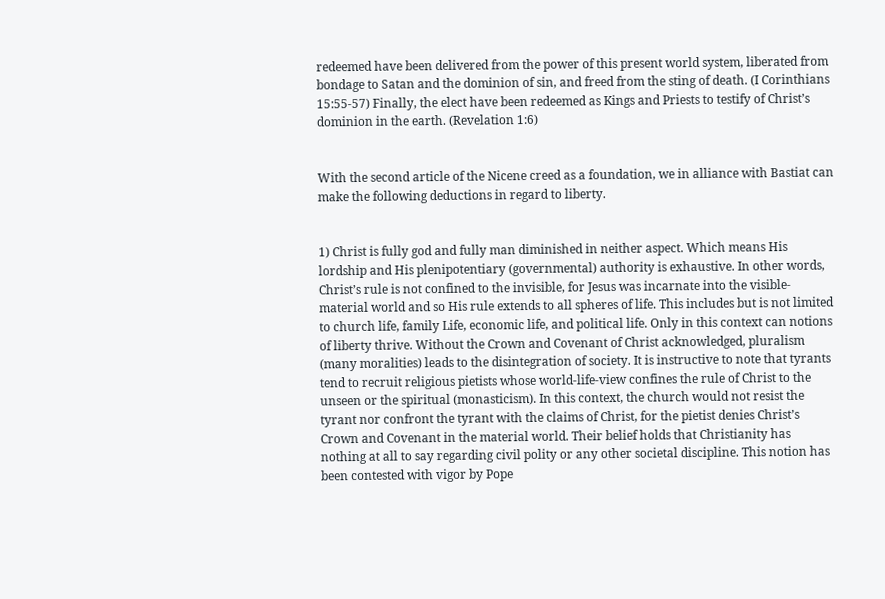redeemed have been delivered from the power of this present world system, liberated from bondage to Satan and the dominion of sin, and freed from the sting of death. (I Corinthians 15:55-57) Finally, the elect have been redeemed as Kings and Priests to testify of Christ’s dominion in the earth. (Revelation 1:6)


With the second article of the Nicene creed as a foundation, we in alliance with Bastiat can make the following deductions in regard to liberty.


1) Christ is fully god and fully man diminished in neither aspect. Which means His lordship and His plenipotentiary (governmental) authority is exhaustive. In other words, Christ’s rule is not confined to the invisible, for Jesus was incarnate into the visible-material world and so His rule extends to all spheres of life. This includes but is not limited to church life, family Life, economic life, and political life. Only in this context can notions of liberty thrive. Without the Crown and Covenant of Christ acknowledged, pluralism (many moralities) leads to the disintegration of society. It is instructive to note that tyrants tend to recruit religious pietists whose world-life-view confines the rule of Christ to the unseen or the spiritual (monasticism). In this context, the church would not resist the tyrant nor confront the tyrant with the claims of Christ, for the pietist denies Christ’s Crown and Covenant in the material world. Their belief holds that Christianity has nothing at all to say regarding civil polity or any other societal discipline. This notion has been contested with vigor by Pope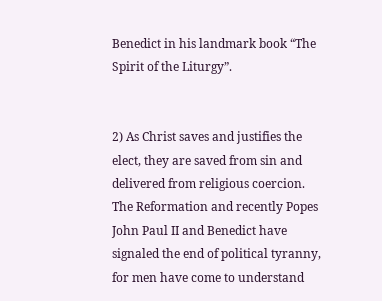Benedict in his landmark book “The Spirit of the Liturgy”.


2) As Christ saves and justifies the elect, they are saved from sin and delivered from religious coercion. The Reformation and recently Popes John Paul II and Benedict have signaled the end of political tyranny, for men have come to understand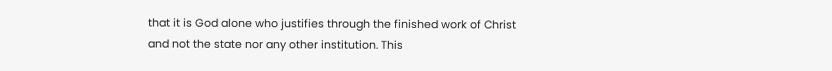that it is God alone who justifies through the finished work of Christ and not the state nor any other institution. This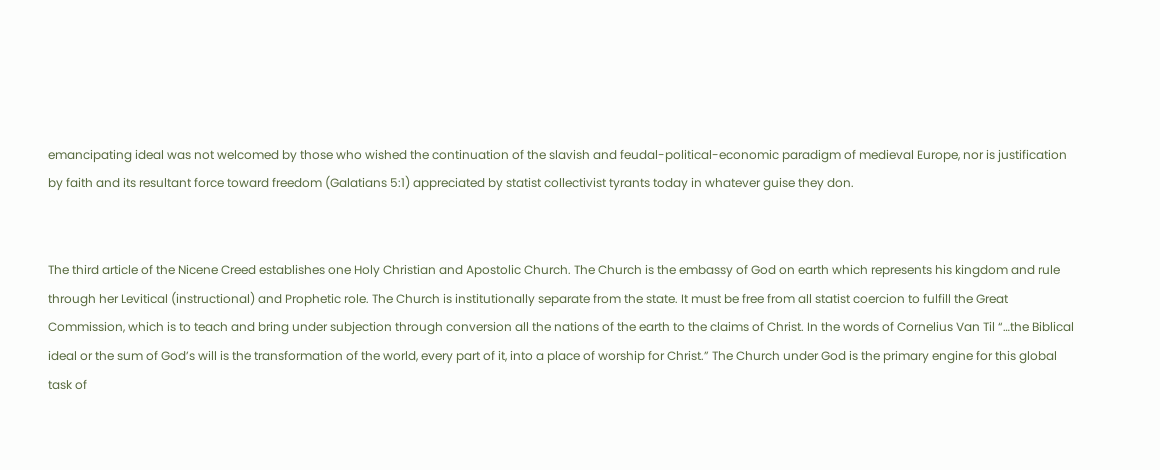emancipating ideal was not welcomed by those who wished the continuation of the slavish and feudal-political-economic paradigm of medieval Europe, nor is justification by faith and its resultant force toward freedom (Galatians 5:1) appreciated by statist collectivist tyrants today in whatever guise they don.


The third article of the Nicene Creed establishes one Holy Christian and Apostolic Church. The Church is the embassy of God on earth which represents his kingdom and rule through her Levitical (instructional) and Prophetic role. The Church is institutionally separate from the state. It must be free from all statist coercion to fulfill the Great Commission, which is to teach and bring under subjection through conversion all the nations of the earth to the claims of Christ. In the words of Cornelius Van Til “…the Biblical ideal or the sum of God’s will is the transformation of the world, every part of it, into a place of worship for Christ.” The Church under God is the primary engine for this global task of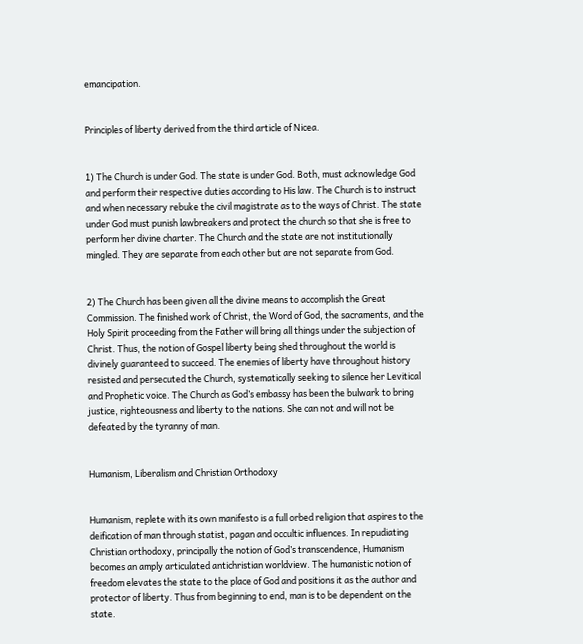emancipation.


Principles of liberty derived from the third article of Nicea.


1) The Church is under God. The state is under God. Both, must acknowledge God and perform their respective duties according to His law. The Church is to instruct and when necessary rebuke the civil magistrate as to the ways of Christ. The state under God must punish lawbreakers and protect the church so that she is free to perform her divine charter. The Church and the state are not institutionally mingled. They are separate from each other but are not separate from God.


2) The Church has been given all the divine means to accomplish the Great Commission. The finished work of Christ, the Word of God, the sacraments, and the Holy Spirit proceeding from the Father will bring all things under the subjection of Christ. Thus, the notion of Gospel liberty being shed throughout the world is divinely guaranteed to succeed. The enemies of liberty have throughout history resisted and persecuted the Church, systematically seeking to silence her Levitical and Prophetic voice. The Church as God’s embassy has been the bulwark to bring justice, righteousness and liberty to the nations. She can not and will not be defeated by the tyranny of man.


Humanism, Liberalism and Christian Orthodoxy


Humanism, replete with its own manifesto is a full orbed religion that aspires to the deification of man through statist, pagan and occultic influences. In repudiating Christian orthodoxy, principally the notion of God’s transcendence, Humanism becomes an amply articulated antichristian worldview. The humanistic notion of freedom elevates the state to the place of God and positions it as the author and protector of liberty. Thus from beginning to end, man is to be dependent on the state.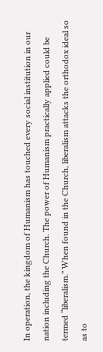In operation, the kingdom of Humanism has touched every social institution in our nation including the Church. The power of Humanism practically applied could be termed “liberalism.” When found in the Church, liberalism attacks the orthodox ideal so as to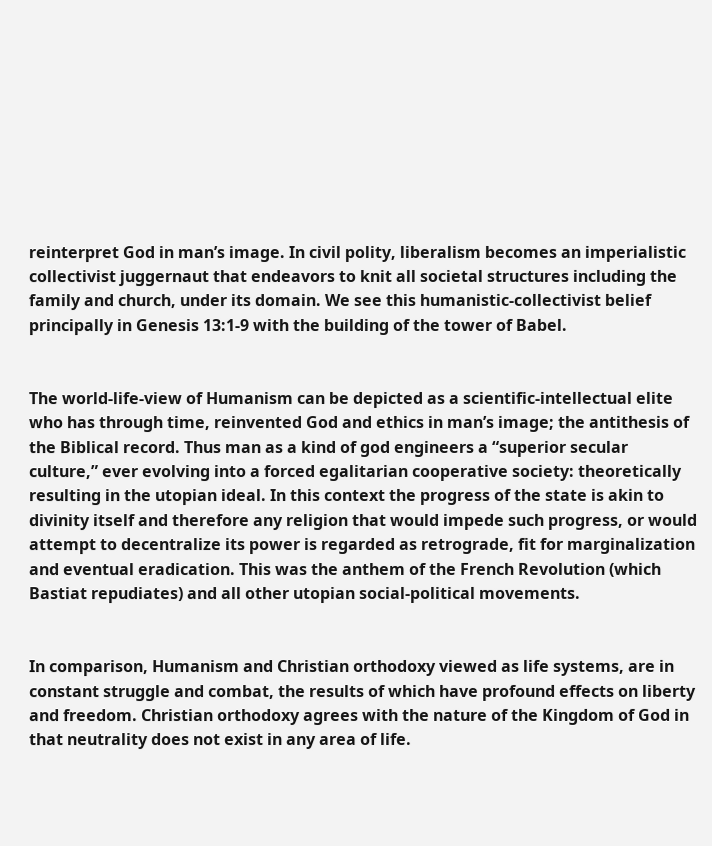reinterpret God in man’s image. In civil polity, liberalism becomes an imperialistic collectivist juggernaut that endeavors to knit all societal structures including the family and church, under its domain. We see this humanistic-collectivist belief principally in Genesis 13:1-9 with the building of the tower of Babel.


The world-life-view of Humanism can be depicted as a scientific-intellectual elite who has through time, reinvented God and ethics in man’s image; the antithesis of the Biblical record. Thus man as a kind of god engineers a “superior secular culture,” ever evolving into a forced egalitarian cooperative society: theoretically resulting in the utopian ideal. In this context the progress of the state is akin to divinity itself and therefore any religion that would impede such progress, or would attempt to decentralize its power is regarded as retrograde, fit for marginalization and eventual eradication. This was the anthem of the French Revolution (which Bastiat repudiates) and all other utopian social-political movements.


In comparison, Humanism and Christian orthodoxy viewed as life systems, are in constant struggle and combat, the results of which have profound effects on liberty and freedom. Christian orthodoxy agrees with the nature of the Kingdom of God in that neutrality does not exist in any area of life.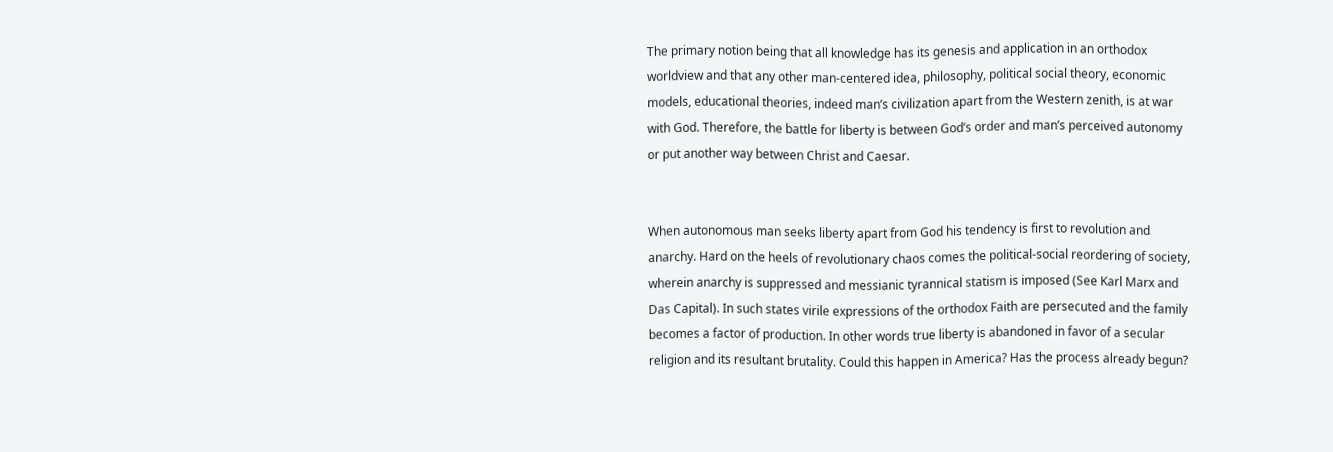The primary notion being that all knowledge has its genesis and application in an orthodox worldview and that any other man-centered idea, philosophy, political social theory, economic models, educational theories, indeed man’s civilization apart from the Western zenith, is at war with God. Therefore, the battle for liberty is between God’s order and man’s perceived autonomy or put another way between Christ and Caesar.


When autonomous man seeks liberty apart from God his tendency is first to revolution and anarchy. Hard on the heels of revolutionary chaos comes the political-social reordering of society, wherein anarchy is suppressed and messianic tyrannical statism is imposed (See Karl Marx and Das Capital). In such states virile expressions of the orthodox Faith are persecuted and the family becomes a factor of production. In other words true liberty is abandoned in favor of a secular religion and its resultant brutality. Could this happen in America? Has the process already begun?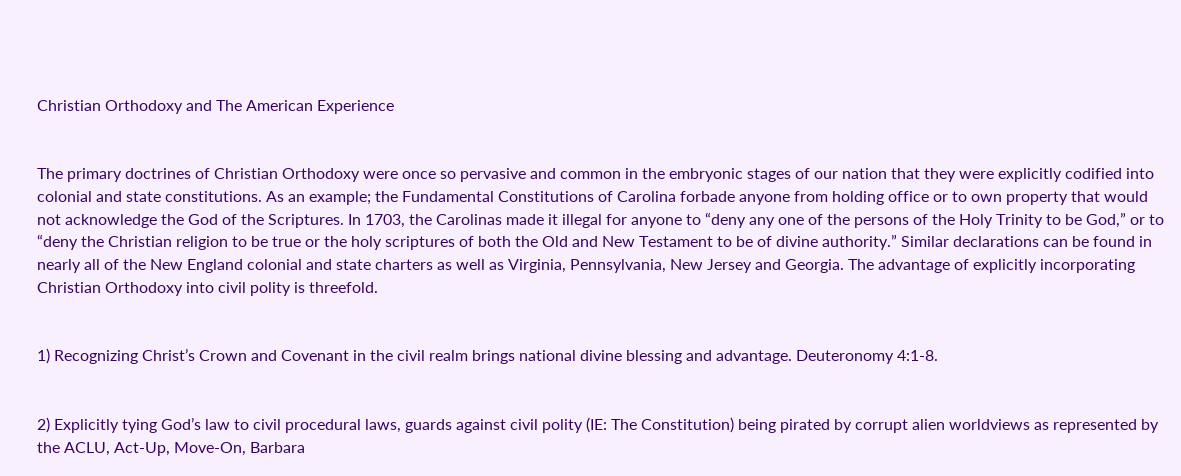Christian Orthodoxy and The American Experience


The primary doctrines of Christian Orthodoxy were once so pervasive and common in the embryonic stages of our nation that they were explicitly codified into colonial and state constitutions. As an example; the Fundamental Constitutions of Carolina forbade anyone from holding office or to own property that would not acknowledge the God of the Scriptures. In 1703, the Carolinas made it illegal for anyone to “deny any one of the persons of the Holy Trinity to be God,” or to “deny the Christian religion to be true or the holy scriptures of both the Old and New Testament to be of divine authority.” Similar declarations can be found in nearly all of the New England colonial and state charters as well as Virginia, Pennsylvania, New Jersey and Georgia. The advantage of explicitly incorporating Christian Orthodoxy into civil polity is threefold.


1) Recognizing Christ’s Crown and Covenant in the civil realm brings national divine blessing and advantage. Deuteronomy 4:1-8.


2) Explicitly tying God’s law to civil procedural laws, guards against civil polity (IE: The Constitution) being pirated by corrupt alien worldviews as represented by the ACLU, Act-Up, Move-On, Barbara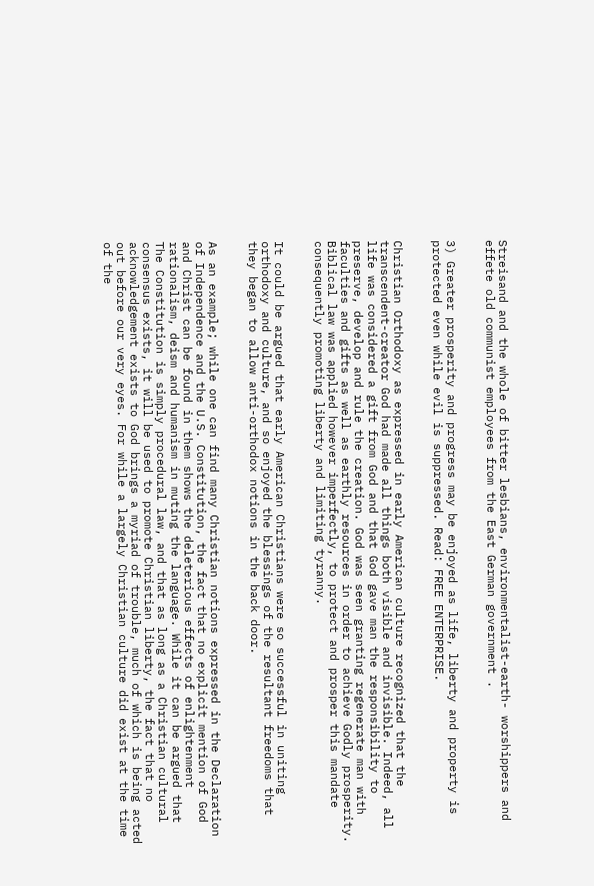Streisand and the whole of bitter lesbians, environmentalist-earth- worshippers and effete old communist employees from the East German government .


3) Greater prosperity and progress may be enjoyed as life, liberty and property is protected even while evil is suppressed. Read: FREE ENTERPRISE.


Christian Orthodoxy as expressed in early American culture recognized that the transcendent-creator God had made all things both visible and invisible. Indeed, all life was considered a gift from God and that God gave man the responsibility to preserve, develop and rule the creation. God was seen granting regenerate man with faculties and gifts as well as earthly resources in order to achieve Godly prosperity. Biblical law was applied however imperfectly, to protect and prosper this mandate consequently promoting liberty and limiting tyranny.


It could be argued that early American Christians were so successful in uniting orthodoxy and culture, and so enjoyed the blessings of the resultant freedoms that they began to allow anti-orthodox notions in the back door.


As an example; while one can find many Christian notions expressed in the Declaration of Independence and the U.S. Constitution, the fact that no explicit mention of God and Christ can be found in them shows the deleterious effects of enlightenment rationalism, deism and humanism in muting the language. While it can be argued that The Constitution is simply procedural law, and that as long as a Christian cultural consensus exists, it will be used to promote Christian liberty, the fact that no acknowledgement exists to God brings a myriad of trouble, much of which is being acted out before our very eyes. For while a largely Christian culture did exist at the time of the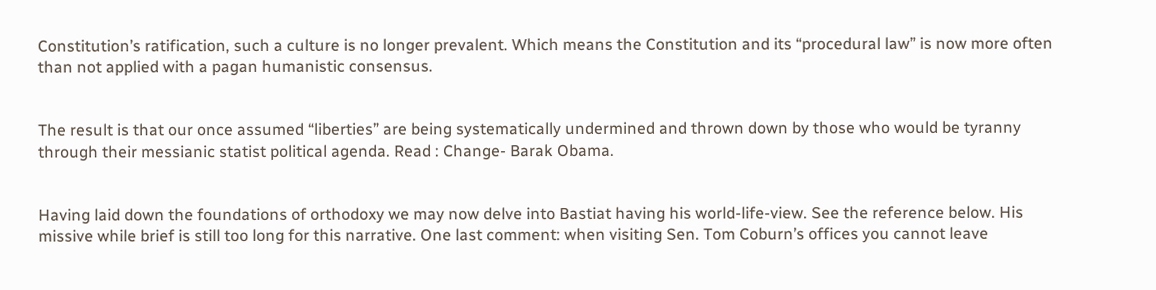Constitution’s ratification, such a culture is no longer prevalent. Which means the Constitution and its “procedural law” is now more often than not applied with a pagan humanistic consensus.


The result is that our once assumed “liberties” are being systematically undermined and thrown down by those who would be tyranny through their messianic statist political agenda. Read : Change- Barak Obama.


Having laid down the foundations of orthodoxy we may now delve into Bastiat having his world-life-view. See the reference below. His missive while brief is still too long for this narrative. One last comment: when visiting Sen. Tom Coburn’s offices you cannot leave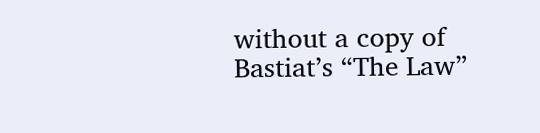without a copy of Bastiat’s “The Law”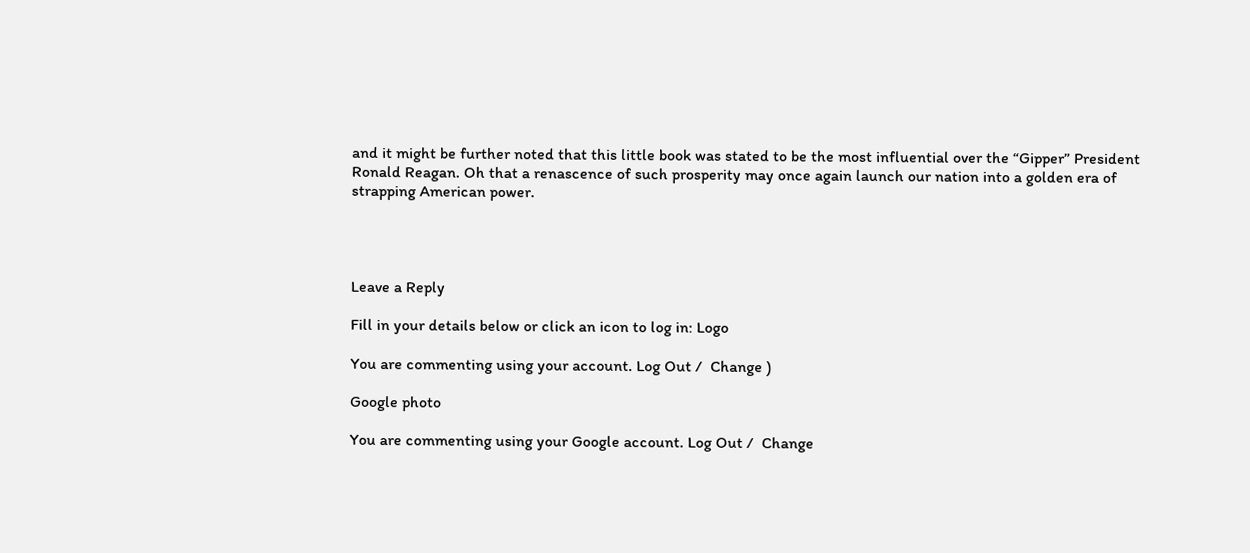and it might be further noted that this little book was stated to be the most influential over the “Gipper” President Ronald Reagan. Oh that a renascence of such prosperity may once again launch our nation into a golden era of strapping American power.




Leave a Reply

Fill in your details below or click an icon to log in: Logo

You are commenting using your account. Log Out /  Change )

Google photo

You are commenting using your Google account. Log Out /  Change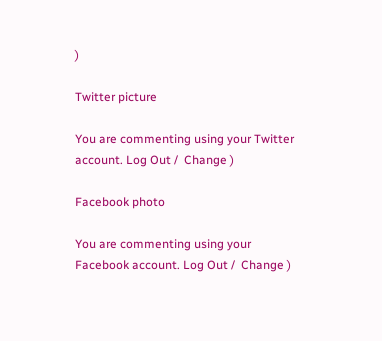)

Twitter picture

You are commenting using your Twitter account. Log Out /  Change )

Facebook photo

You are commenting using your Facebook account. Log Out /  Change )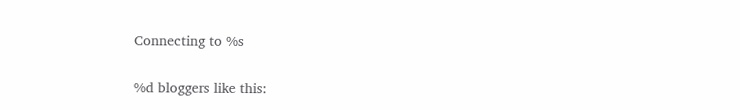Connecting to %s

%d bloggers like this: